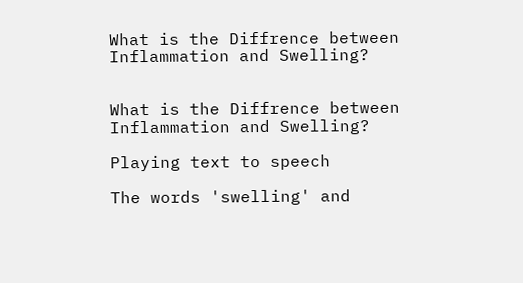What is the Diffrence between Inflammation and Swelling?


What is the Diffrence between Inflammation and Swelling?

Playing text to speech

The words 'swelling' and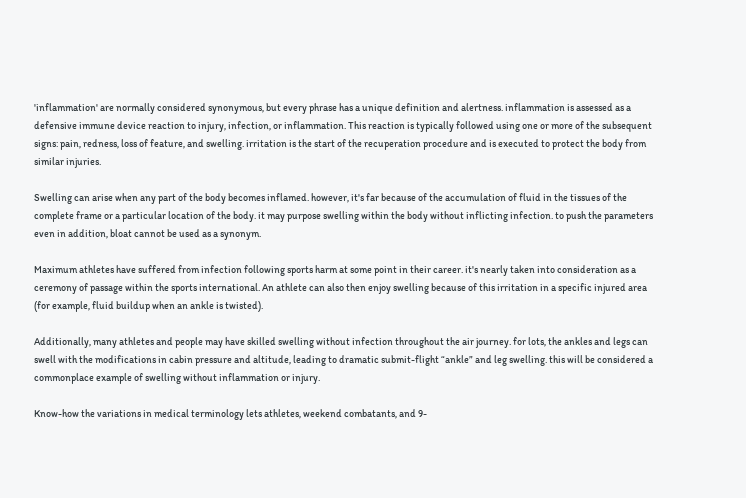'inflammation' are normally considered synonymous, but every phrase has a unique definition and alertness. inflammation is assessed as a defensive immune device reaction to injury, infection, or inflammation. This reaction is typically followed using one or more of the subsequent signs: pain, redness, loss of feature, and swelling. irritation is the start of the recuperation procedure and is executed to protect the body from similar injuries.

Swelling can arise when any part of the body becomes inflamed. however, it's far because of the accumulation of fluid in the tissues of the complete frame or a particular location of the body. it may purpose swelling within the body without inflicting infection. to push the parameters even in addition, bloat cannot be used as a synonym.

Maximum athletes have suffered from infection following sports harm at some point in their career. it's nearly taken into consideration as a ceremony of passage within the sports international. An athlete can also then enjoy swelling because of this irritation in a specific injured area (for example, fluid buildup when an ankle is twisted).

Additionally, many athletes and people may have skilled swelling without infection throughout the air journey. for lots, the ankles and legs can swell with the modifications in cabin pressure and altitude, leading to dramatic submit-flight “ankle” and leg swelling. this will be considered a commonplace example of swelling without inflammation or injury.

Know-how the variations in medical terminology lets athletes, weekend combatants, and 9-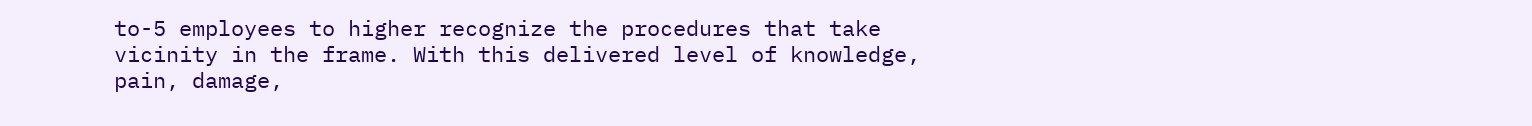to-5 employees to higher recognize the procedures that take vicinity in the frame. With this delivered level of knowledge, pain, damage,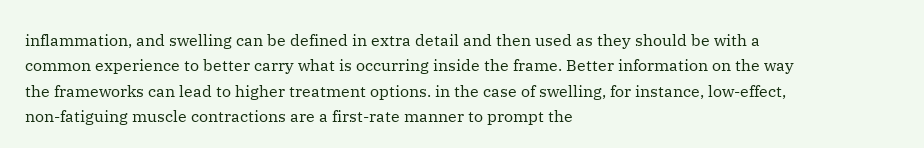inflammation, and swelling can be defined in extra detail and then used as they should be with a common experience to better carry what is occurring inside the frame. Better information on the way the frameworks can lead to higher treatment options. in the case of swelling, for instance, low-effect, non-fatiguing muscle contractions are a first-rate manner to prompt the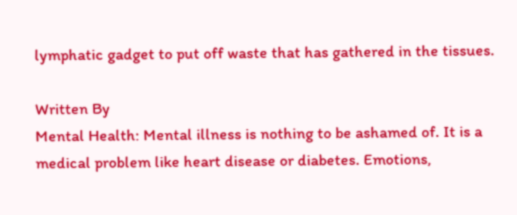lymphatic gadget to put off waste that has gathered in the tissues.

Written By
Mental Health: Mental illness is nothing to be ashamed of. It is a medical problem like heart disease or diabetes. Emotions,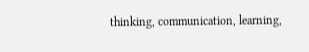thinking, communication, learning,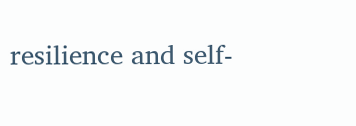resilience and self-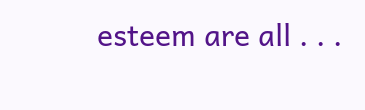esteem are all . . .